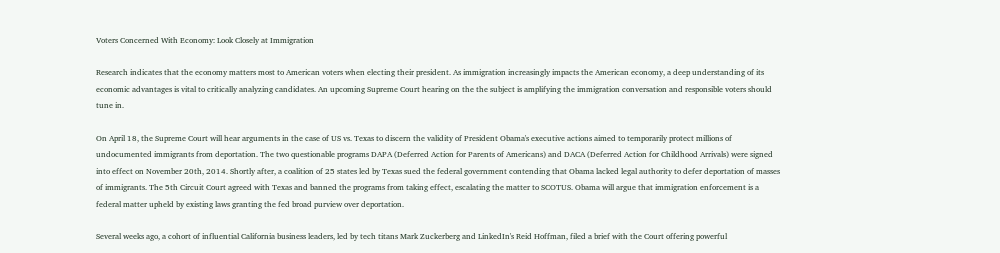Voters Concerned With Economy: Look Closely at Immigration

Research indicates that the economy matters most to American voters when electing their president. As immigration increasingly impacts the American economy, a deep understanding of its economic advantages is vital to critically analyzing candidates. An upcoming Supreme Court hearing on the the subject is amplifying the immigration conversation and responsible voters should tune in.

On April 18, the Supreme Court will hear arguments in the case of US vs. Texas to discern the validity of President Obama's executive actions aimed to temporarily protect millions of undocumented immigrants from deportation. The two questionable programs DAPA (Deferred Action for Parents of Americans) and DACA (Deferred Action for Childhood Arrivals) were signed into effect on November 20th, 2014. Shortly after, a coalition of 25 states led by Texas sued the federal government contending that Obama lacked legal authority to defer deportation of masses of immigrants. The 5th Circuit Court agreed with Texas and banned the programs from taking effect, escalating the matter to SCOTUS. Obama will argue that immigration enforcement is a federal matter upheld by existing laws granting the fed broad purview over deportation.

Several weeks ago, a cohort of influential California business leaders, led by tech titans Mark Zuckerberg and LinkedIn's Reid Hoffman, filed a brief with the Court offering powerful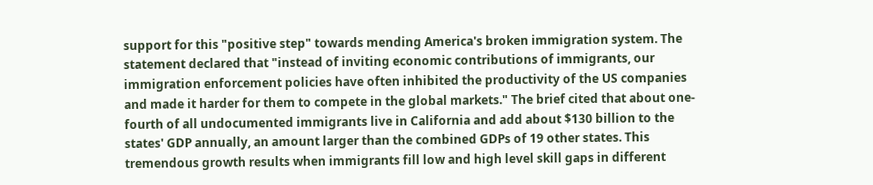support for this "positive step" towards mending America's broken immigration system. The statement declared that "instead of inviting economic contributions of immigrants, our immigration enforcement policies have often inhibited the productivity of the US companies and made it harder for them to compete in the global markets." The brief cited that about one-fourth of all undocumented immigrants live in California and add about $130 billion to the states' GDP annually, an amount larger than the combined GDPs of 19 other states. This tremendous growth results when immigrants fill low and high level skill gaps in different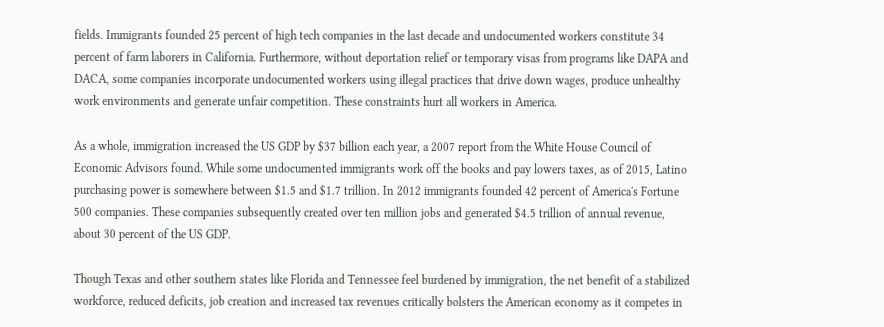fields. Immigrants founded 25 percent of high tech companies in the last decade and undocumented workers constitute 34 percent of farm laborers in California. Furthermore, without deportation relief or temporary visas from programs like DAPA and DACA, some companies incorporate undocumented workers using illegal practices that drive down wages, produce unhealthy work environments and generate unfair competition. These constraints hurt all workers in America.

As a whole, immigration increased the US GDP by $37 billion each year, a 2007 report from the White House Council of Economic Advisors found. While some undocumented immigrants work off the books and pay lowers taxes, as of 2015, Latino purchasing power is somewhere between $1.5 and $1.7 trillion. In 2012 immigrants founded 42 percent of America's Fortune 500 companies. These companies subsequently created over ten million jobs and generated $4.5 trillion of annual revenue, about 30 percent of the US GDP.

Though Texas and other southern states like Florida and Tennessee feel burdened by immigration, the net benefit of a stabilized workforce, reduced deficits, job creation and increased tax revenues critically bolsters the American economy as it competes in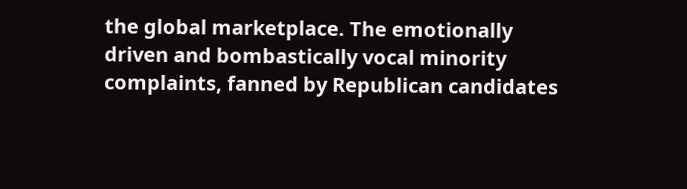the global marketplace. The emotionally driven and bombastically vocal minority complaints, fanned by Republican candidates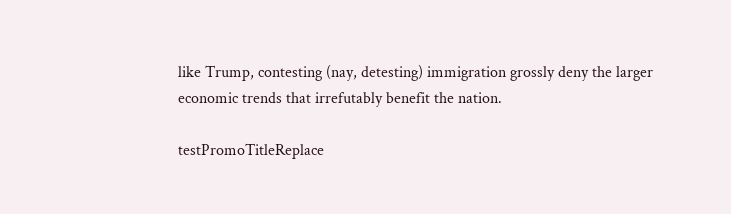like Trump, contesting (nay, detesting) immigration grossly deny the larger economic trends that irrefutably benefit the nation.

testPromoTitleReplace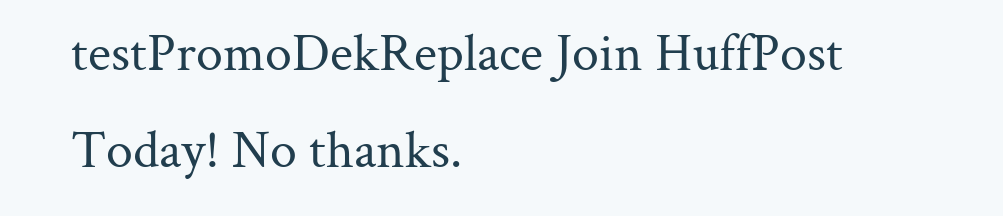testPromoDekReplace Join HuffPost Today! No thanks.